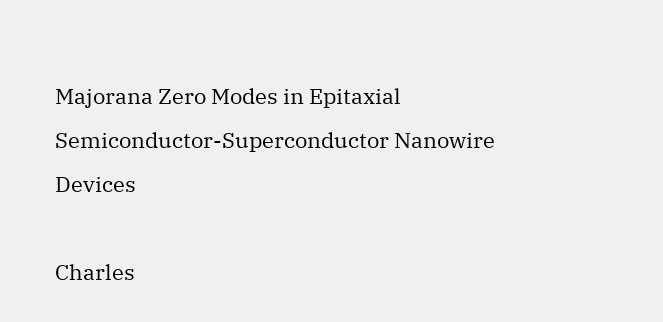Majorana Zero Modes in Epitaxial Semiconductor-Superconductor Nanowire Devices

Charles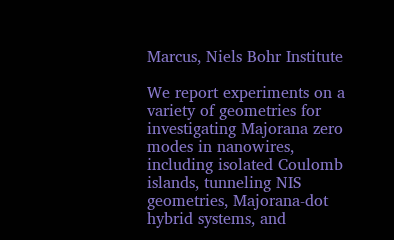Marcus, Niels Bohr Institute

We report experiments on a variety of geometries for investigating Majorana zero modes in nanowires, including isolated Coulomb islands, tunneling NIS geometries, Majorana-dot hybrid systems, and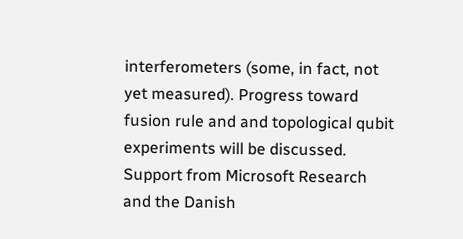interferometers (some, in fact, not yet measured). Progress toward fusion rule and and topological qubit experiments will be discussed. Support from Microsoft Research and the Danish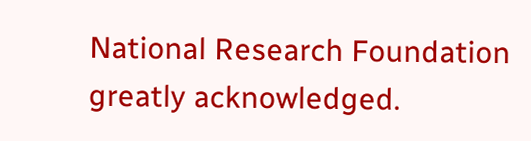National Research Foundation greatly acknowledged.